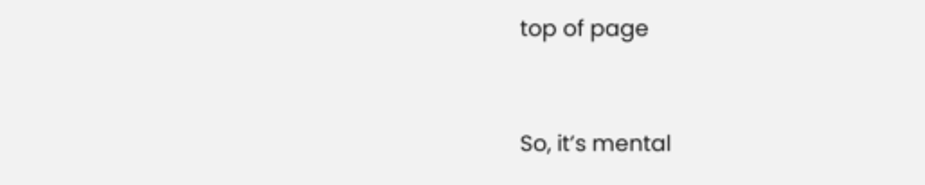top of page


So, it’s mental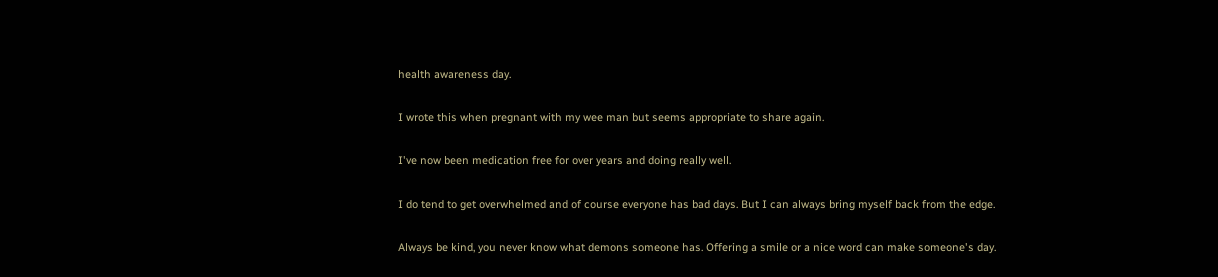health awareness day.

I wrote this when pregnant with my wee man but seems appropriate to share again.

I've now been medication free for over years and doing really well.

I do tend to get overwhelmed and of course everyone has bad days. But I can always bring myself back from the edge.

Always be kind, you never know what demons someone has. Offering a smile or a nice word can make someone's day.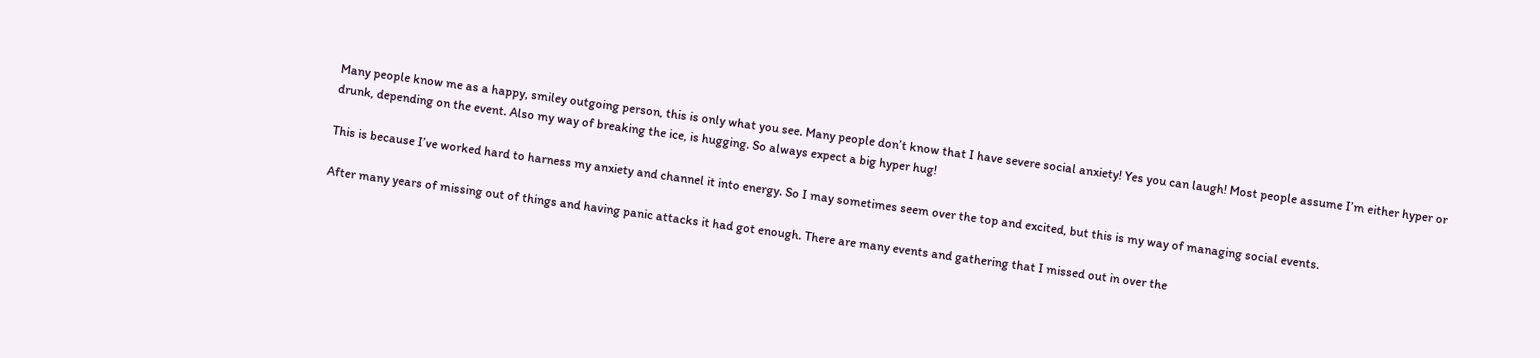Many people know me as a happy, smiley outgoing person, this is only what you see. Many people don’t know that I have severe social anxiety! Yes you can laugh! Most people assume I’m either hyper or drunk, depending on the event. Also my way of breaking the ice, is hugging. So always expect a big hyper hug!

This is because I’ve worked hard to harness my anxiety and channel it into energy. So I may sometimes seem over the top and excited, but this is my way of managing social events.

After many years of missing out of things and having panic attacks it had got enough. There are many events and gathering that I missed out in over the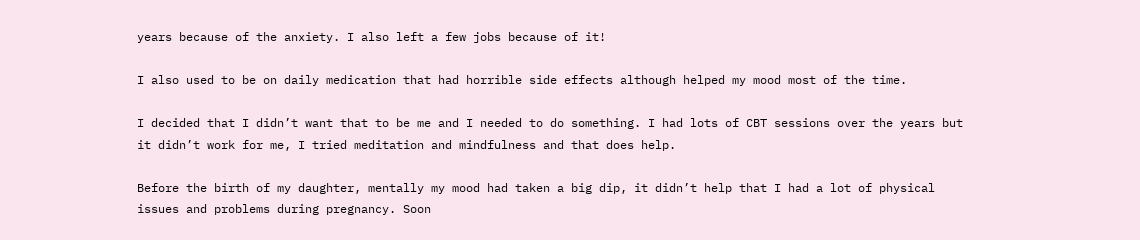years because of the anxiety. I also left a few jobs because of it!

I also used to be on daily medication that had horrible side effects although helped my mood most of the time.

I decided that I didn’t want that to be me and I needed to do something. I had lots of CBT sessions over the years but it didn’t work for me, I tried meditation and mindfulness and that does help.

Before the birth of my daughter, mentally my mood had taken a big dip, it didn’t help that I had a lot of physical issues and problems during pregnancy. Soon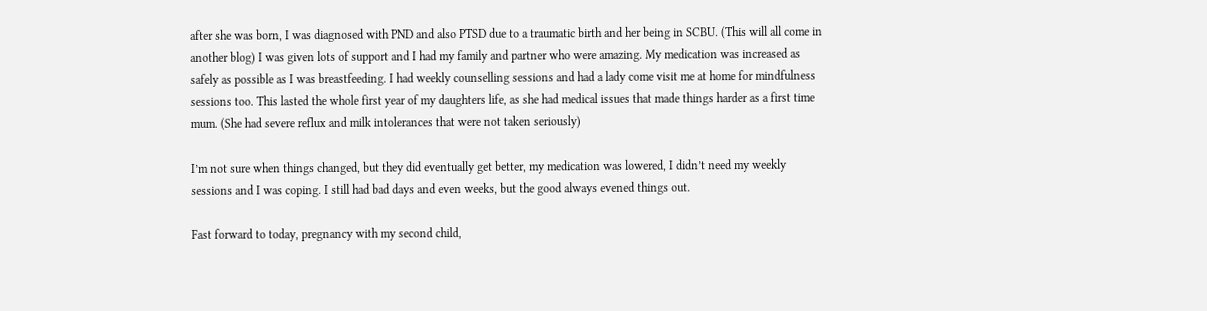after she was born, I was diagnosed with PND and also PTSD due to a traumatic birth and her being in SCBU. (This will all come in another blog) I was given lots of support and I had my family and partner who were amazing. My medication was increased as safely as possible as I was breastfeeding. I had weekly counselling sessions and had a lady come visit me at home for mindfulness sessions too. This lasted the whole first year of my daughters life, as she had medical issues that made things harder as a first time mum. (She had severe reflux and milk intolerances that were not taken seriously)

I’m not sure when things changed, but they did eventually get better, my medication was lowered, I didn’t need my weekly sessions and I was coping. I still had bad days and even weeks, but the good always evened things out.

Fast forward to today, pregnancy with my second child,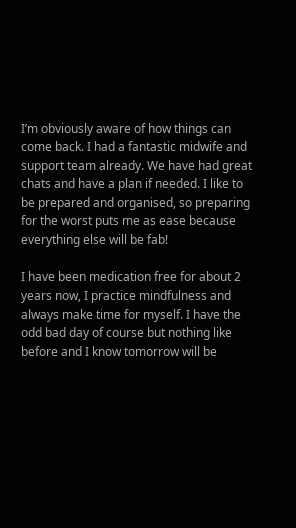I’m obviously aware of how things can come back. I had a fantastic midwife and support team already. We have had great chats and have a plan if needed. I like to be prepared and organised, so preparing for the worst puts me as ease because everything else will be fab!

I have been medication free for about 2 years now, I practice mindfulness and always make time for myself. I have the odd bad day of course but nothing like before and I know tomorrow will be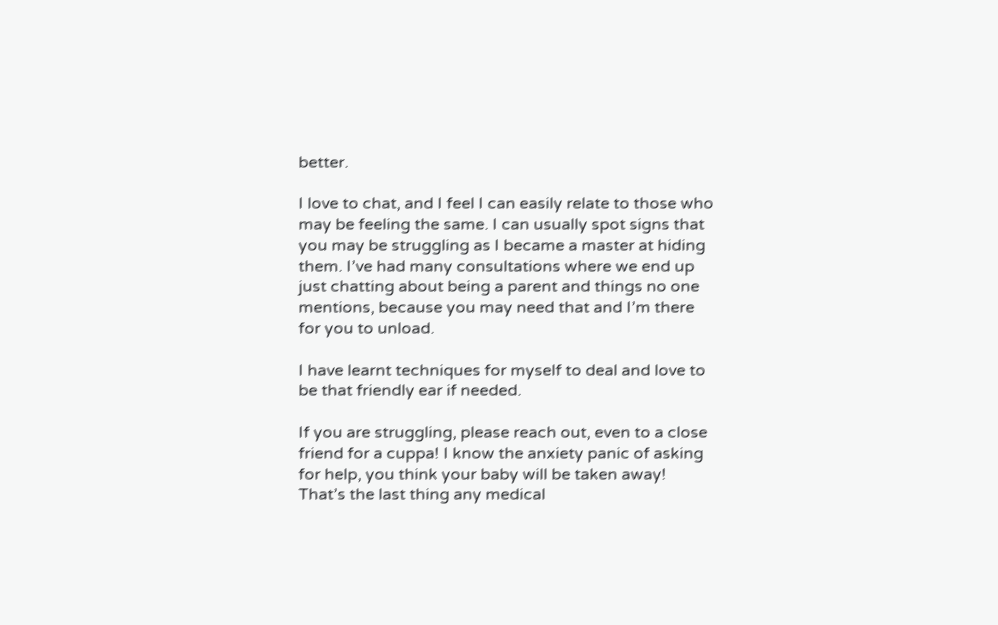better.

I love to chat, and I feel I can easily relate to those who may be feeling the same. I can usually spot signs that you may be struggling as I became a master at hiding them. I’ve had many consultations where we end up just chatting about being a parent and things no one mentions, because you may need that and I’m there for you to unload.

I have learnt techniques for myself to deal and love to be that friendly ear if needed.

If you are struggling, please reach out, even to a close friend for a cuppa! I know the anxiety panic of asking for help, you think your baby will be taken away! That’s the last thing any medical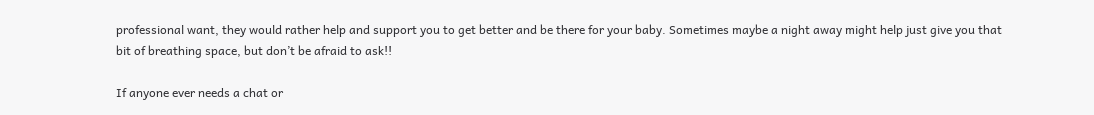professional want, they would rather help and support you to get better and be there for your baby. Sometimes maybe a night away might help just give you that bit of breathing space, but don’t be afraid to ask!!

If anyone ever needs a chat or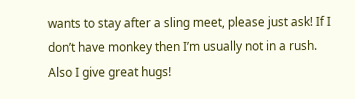wants to stay after a sling meet, please just ask! If I don’t have monkey then I’m usually not in a rush. Also I give great hugs!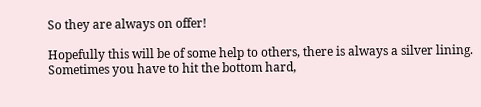So they are always on offer!

Hopefully this will be of some help to others, there is always a silver lining. Sometimes you have to hit the bottom hard,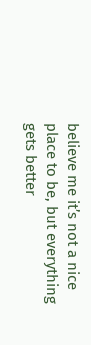believe me it’s not a nice place to be, but everything gets better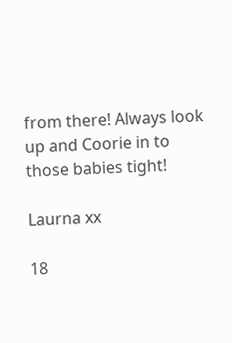from there! Always look up and Coorie in to those babies tight!

Laurna xx

18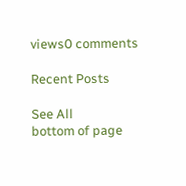views0 comments

Recent Posts

See All
bottom of page